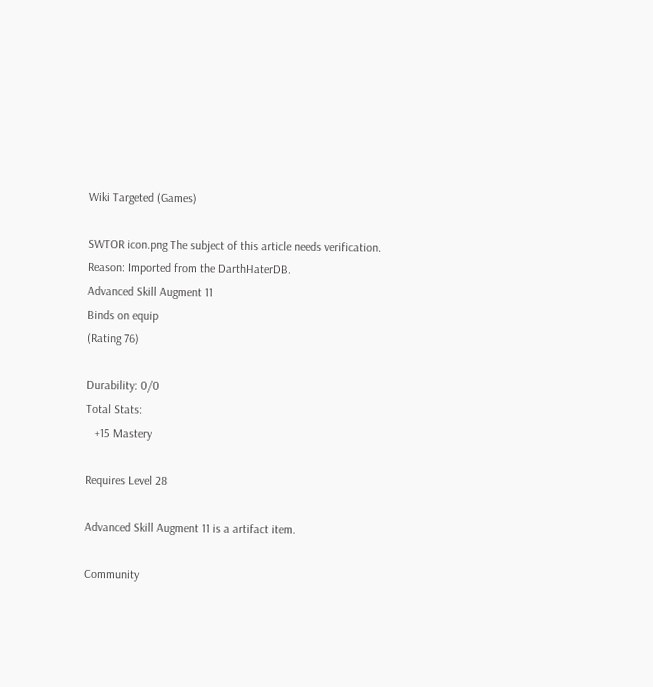Wiki Targeted (Games)

SWTOR icon.png The subject of this article needs verification.
Reason: Imported from the DarthHaterDB.
Advanced Skill Augment 11
Binds on equip
(Rating 76)

Durability: 0/0
Total Stats:
   +15 Mastery

Requires Level 28

Advanced Skill Augment 11 is a artifact item.

Community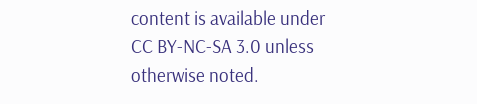content is available under CC BY-NC-SA 3.0 unless otherwise noted.